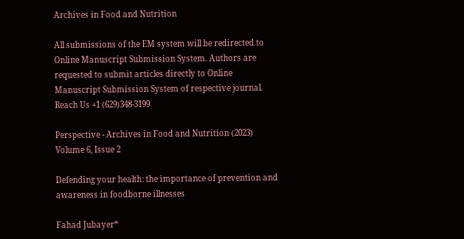Archives in Food and Nutrition

All submissions of the EM system will be redirected to Online Manuscript Submission System. Authors are requested to submit articles directly to Online Manuscript Submission System of respective journal.
Reach Us +1 (629)348-3199

Perspective - Archives in Food and Nutrition (2023) Volume 6, Issue 2

Defending your health: the importance of prevention and awareness in foodborne illnesses

Fahad Jubayer*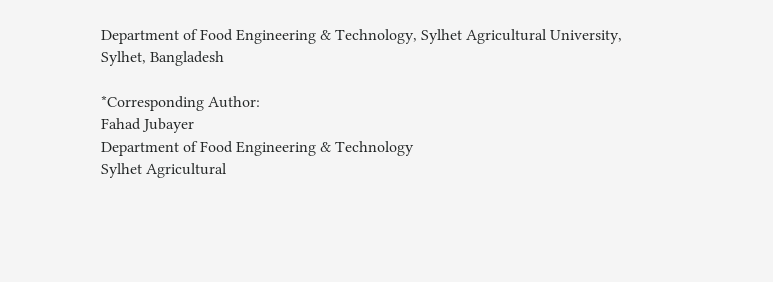Department of Food Engineering & Technology, Sylhet Agricultural University, Sylhet, Bangladesh

*Corresponding Author:
Fahad Jubayer
Department of Food Engineering & Technology
Sylhet Agricultural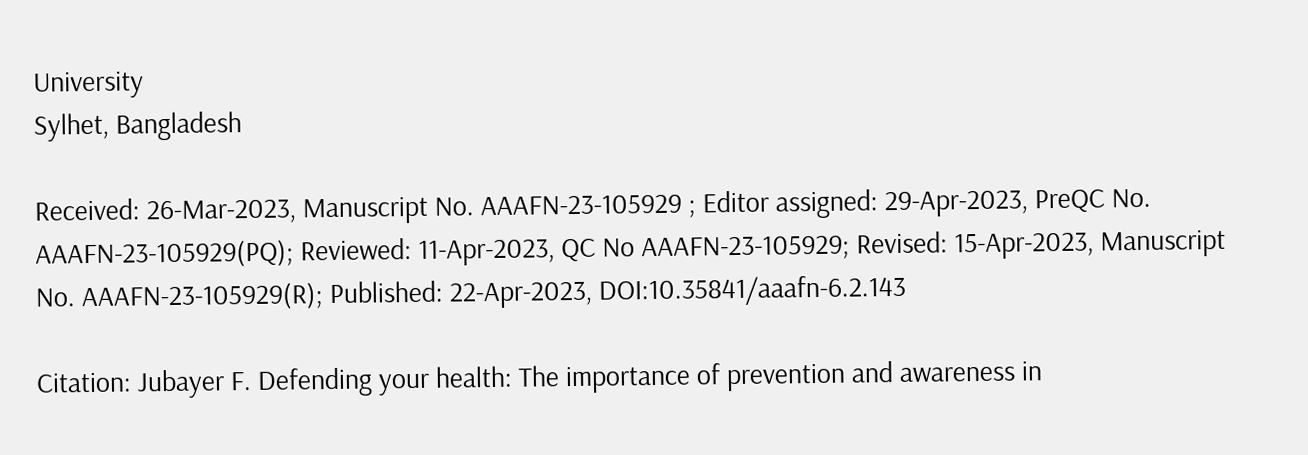University
Sylhet, Bangladesh

Received: 26-Mar-2023, Manuscript No. AAAFN-23-105929 ; Editor assigned: 29-Apr-2023, PreQC No. AAAFN-23-105929(PQ); Reviewed: 11-Apr-2023, QC No AAAFN-23-105929; Revised: 15-Apr-2023, Manuscript No. AAAFN-23-105929(R); Published: 22-Apr-2023, DOI:10.35841/aaafn-6.2.143

Citation: Jubayer F. Defending your health: The importance of prevention and awareness in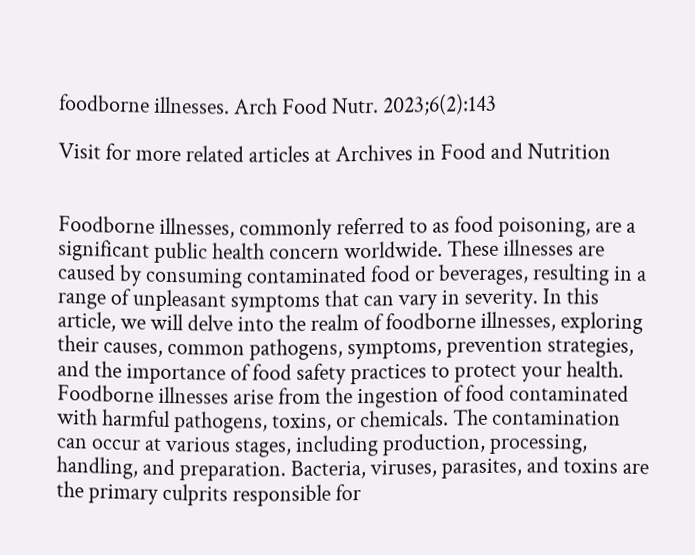foodborne illnesses. Arch Food Nutr. 2023;6(2):143

Visit for more related articles at Archives in Food and Nutrition


Foodborne illnesses, commonly referred to as food poisoning, are a significant public health concern worldwide. These illnesses are caused by consuming contaminated food or beverages, resulting in a range of unpleasant symptoms that can vary in severity. In this article, we will delve into the realm of foodborne illnesses, exploring their causes, common pathogens, symptoms, prevention strategies, and the importance of food safety practices to protect your health. Foodborne illnesses arise from the ingestion of food contaminated with harmful pathogens, toxins, or chemicals. The contamination can occur at various stages, including production, processing, handling, and preparation. Bacteria, viruses, parasites, and toxins are the primary culprits responsible for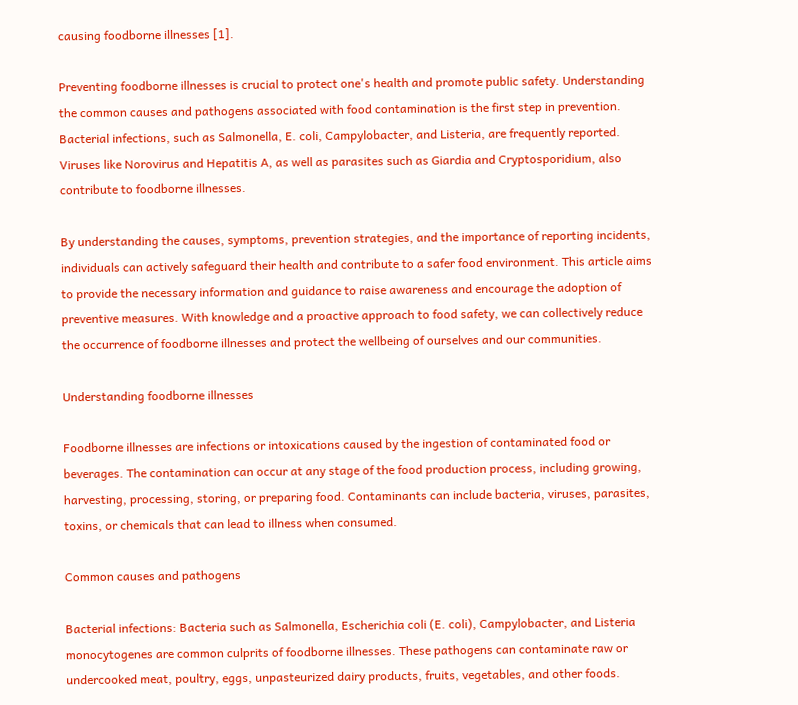causing foodborne illnesses [1].

Preventing foodborne illnesses is crucial to protect one's health and promote public safety. Understanding the common causes and pathogens associated with food contamination is the first step in prevention. Bacterial infections, such as Salmonella, E. coli, Campylobacter, and Listeria, are frequently reported. Viruses like Norovirus and Hepatitis A, as well as parasites such as Giardia and Cryptosporidium, also contribute to foodborne illnesses.

By understanding the causes, symptoms, prevention strategies, and the importance of reporting incidents, individuals can actively safeguard their health and contribute to a safer food environment. This article aims to provide the necessary information and guidance to raise awareness and encourage the adoption of preventive measures. With knowledge and a proactive approach to food safety, we can collectively reduce the occurrence of foodborne illnesses and protect the wellbeing of ourselves and our communities.

Understanding foodborne illnesses

Foodborne illnesses are infections or intoxications caused by the ingestion of contaminated food or beverages. The contamination can occur at any stage of the food production process, including growing, harvesting, processing, storing, or preparing food. Contaminants can include bacteria, viruses, parasites, toxins, or chemicals that can lead to illness when consumed.

Common causes and pathogens

Bacterial infections: Bacteria such as Salmonella, Escherichia coli (E. coli), Campylobacter, and Listeria monocytogenes are common culprits of foodborne illnesses. These pathogens can contaminate raw or undercooked meat, poultry, eggs, unpasteurized dairy products, fruits, vegetables, and other foods.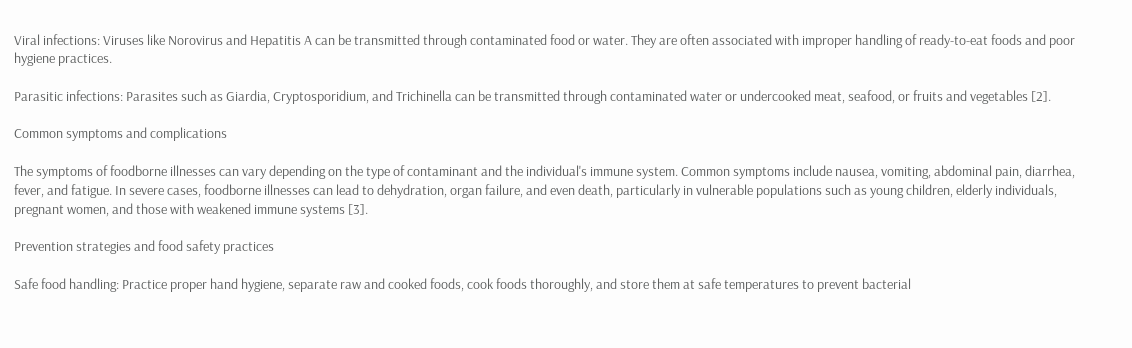Viral infections: Viruses like Norovirus and Hepatitis A can be transmitted through contaminated food or water. They are often associated with improper handling of ready-to-eat foods and poor hygiene practices.

Parasitic infections: Parasites such as Giardia, Cryptosporidium, and Trichinella can be transmitted through contaminated water or undercooked meat, seafood, or fruits and vegetables [2].

Common symptoms and complications

The symptoms of foodborne illnesses can vary depending on the type of contaminant and the individual's immune system. Common symptoms include nausea, vomiting, abdominal pain, diarrhea, fever, and fatigue. In severe cases, foodborne illnesses can lead to dehydration, organ failure, and even death, particularly in vulnerable populations such as young children, elderly individuals, pregnant women, and those with weakened immune systems [3].

Prevention strategies and food safety practices

Safe food handling: Practice proper hand hygiene, separate raw and cooked foods, cook foods thoroughly, and store them at safe temperatures to prevent bacterial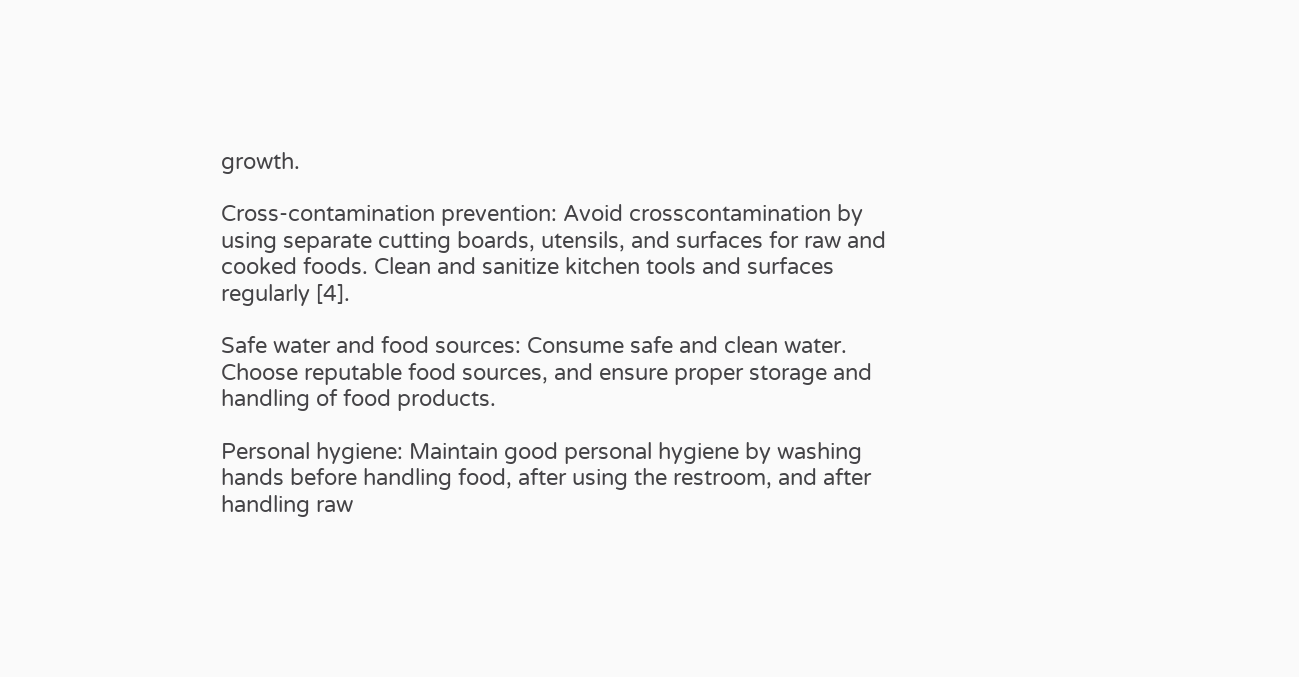growth.

Cross-contamination prevention: Avoid crosscontamination by using separate cutting boards, utensils, and surfaces for raw and cooked foods. Clean and sanitize kitchen tools and surfaces regularly [4].

Safe water and food sources: Consume safe and clean water. Choose reputable food sources, and ensure proper storage and handling of food products.

Personal hygiene: Maintain good personal hygiene by washing hands before handling food, after using the restroom, and after handling raw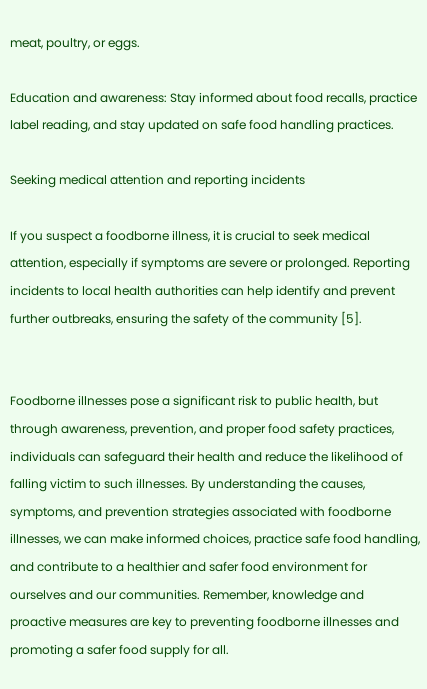meat, poultry, or eggs.

Education and awareness: Stay informed about food recalls, practice label reading, and stay updated on safe food handling practices.

Seeking medical attention and reporting incidents

If you suspect a foodborne illness, it is crucial to seek medical attention, especially if symptoms are severe or prolonged. Reporting incidents to local health authorities can help identify and prevent further outbreaks, ensuring the safety of the community [5].


Foodborne illnesses pose a significant risk to public health, but through awareness, prevention, and proper food safety practices, individuals can safeguard their health and reduce the likelihood of falling victim to such illnesses. By understanding the causes, symptoms, and prevention strategies associated with foodborne illnesses, we can make informed choices, practice safe food handling, and contribute to a healthier and safer food environment for ourselves and our communities. Remember, knowledge and proactive measures are key to preventing foodborne illnesses and promoting a safer food supply for all.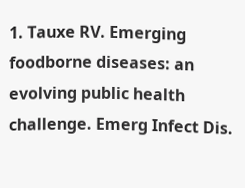1. Tauxe RV. Emerging foodborne diseases: an evolving public health challenge. Emerg Infect Dis.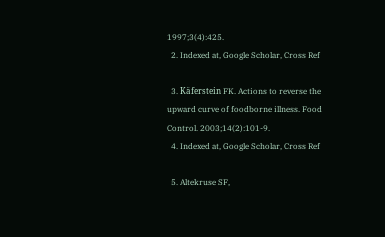1997;3(4):425.
  2. Indexed at, Google Scholar, Cross Ref

  3. Käferstein FK. Actions to reverse the upward curve of foodborne illness. Food Control. 2003;14(2):101-9.
  4. Indexed at, Google Scholar, Cross Ref

  5. Altekruse SF,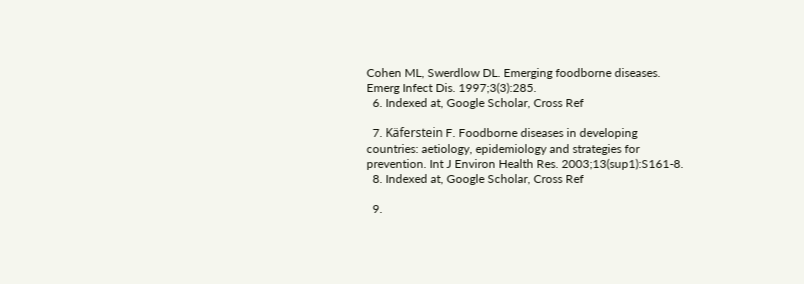Cohen ML, Swerdlow DL. Emerging foodborne diseases. Emerg Infect Dis. 1997;3(3):285.
  6. Indexed at, Google Scholar, Cross Ref

  7. Käferstein F. Foodborne diseases in developing countries: aetiology, epidemiology and strategies for prevention. Int J Environ Health Res. 2003;13(sup1):S161-8.
  8. Indexed at, Google Scholar, Cross Ref

  9.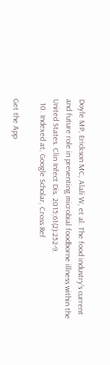Doyle MP, Erickson MC, Alali W, et al. The food industry's current and future role in preventing microbial foodborne illness within the United States. Clin Infect Dis. 2015;61(2):252-9.
  10. Indexed at, Google Scholar, Cross Ref

Get the App